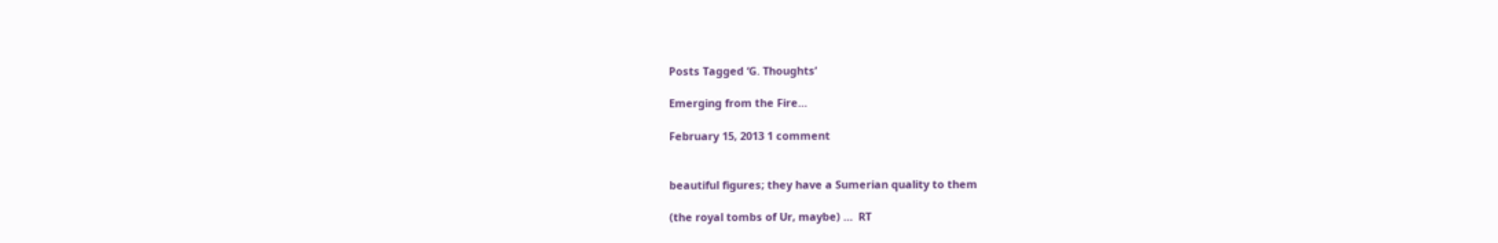Posts Tagged ‘G. Thoughts’

Emerging from the Fire…

February 15, 2013 1 comment


beautiful figures; they have a Sumerian quality to them

(the royal tombs of Ur, maybe) …  RT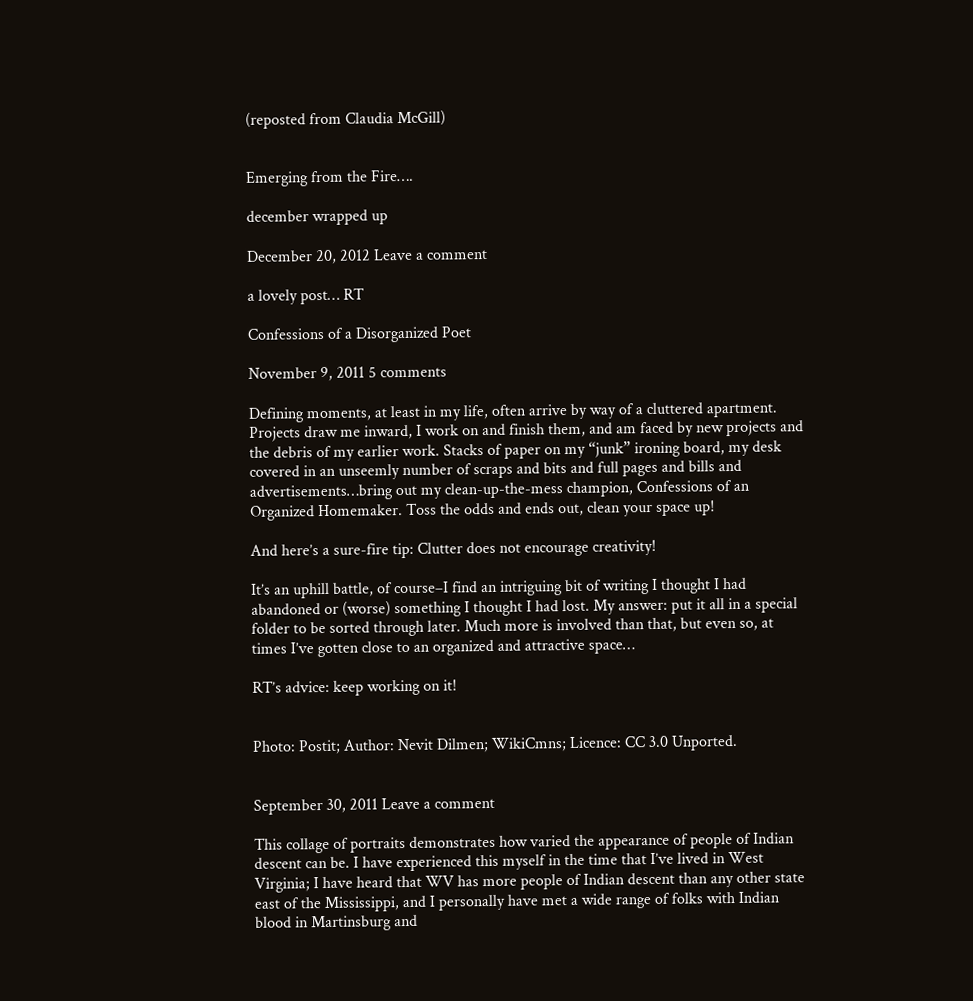(reposted from Claudia McGill)


Emerging from the Fire….

december wrapped up

December 20, 2012 Leave a comment

a lovely post… RT

Confessions of a Disorganized Poet

November 9, 2011 5 comments

Defining moments, at least in my life, often arrive by way of a cluttered apartment. Projects draw me inward, I work on and finish them, and am faced by new projects and the debris of my earlier work. Stacks of paper on my “junk” ironing board, my desk covered in an unseemly number of scraps and bits and full pages and bills and advertisements…bring out my clean-up-the-mess champion, Confessions of an Organized Homemaker. Toss the odds and ends out, clean your space up!

And here’s a sure-fire tip: Clutter does not encourage creativity!

It’s an uphill battle, of course–I find an intriguing bit of writing I thought I had abandoned or (worse) something I thought I had lost. My answer: put it all in a special folder to be sorted through later. Much more is involved than that, but even so, at times I’ve gotten close to an organized and attractive space…

RT’s advice: keep working on it!


Photo: Postit; Author: Nevit Dilmen; WikiCmns; Licence: CC 3.0 Unported.


September 30, 2011 Leave a comment

This collage of portraits demonstrates how varied the appearance of people of Indian descent can be. I have experienced this myself in the time that I’ve lived in West Virginia; I have heard that WV has more people of Indian descent than any other state east of the Mississippi, and I personally have met a wide range of folks with Indian blood in Martinsburg and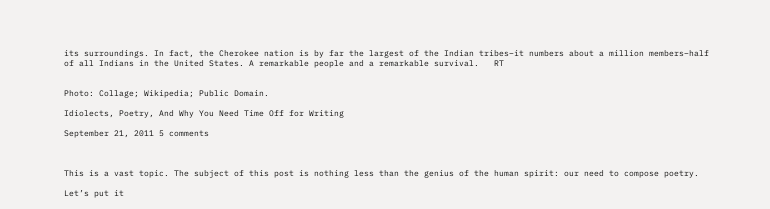its surroundings. In fact, the Cherokee nation is by far the largest of the Indian tribes–it numbers about a million members–half of all Indians in the United States. A remarkable people and a remarkable survival.   RT


Photo: Collage; Wikipedia; Public Domain.

Idiolects, Poetry, And Why You Need Time Off for Writing

September 21, 2011 5 comments



This is a vast topic. The subject of this post is nothing less than the genius of the human spirit: our need to compose poetry.

Let’s put it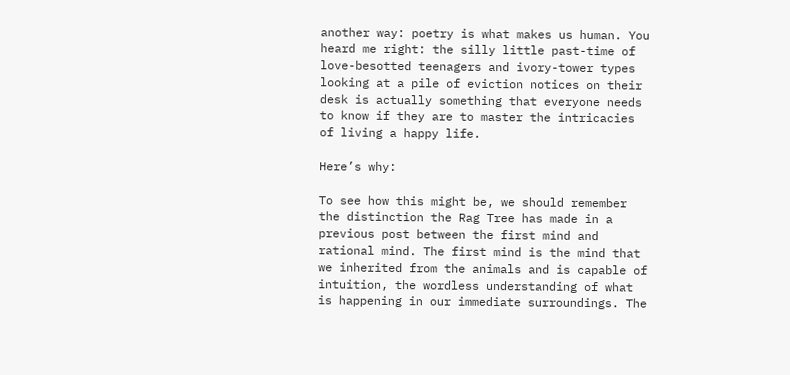another way: poetry is what makes us human. You heard me right: the silly little past-time of love-besotted teenagers and ivory-tower types looking at a pile of eviction notices on their desk is actually something that everyone needs to know if they are to master the intricacies of living a happy life.

Here’s why:

To see how this might be, we should remember the distinction the Rag Tree has made in a previous post between the first mind and rational mind. The first mind is the mind that we inherited from the animals and is capable of intuition, the wordless understanding of what is happening in our immediate surroundings. The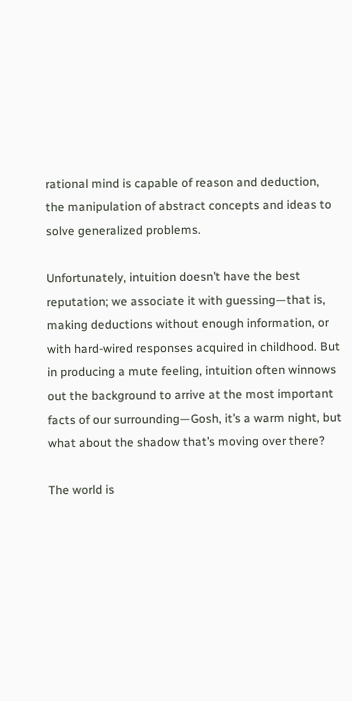rational mind is capable of reason and deduction, the manipulation of abstract concepts and ideas to solve generalized problems.

Unfortunately, intuition doesn’t have the best reputation; we associate it with guessing—that is, making deductions without enough information, or with hard-wired responses acquired in childhood. But in producing a mute feeling, intuition often winnows out the background to arrive at the most important facts of our surrounding—Gosh, it’s a warm night, but what about the shadow that’s moving over there?

The world is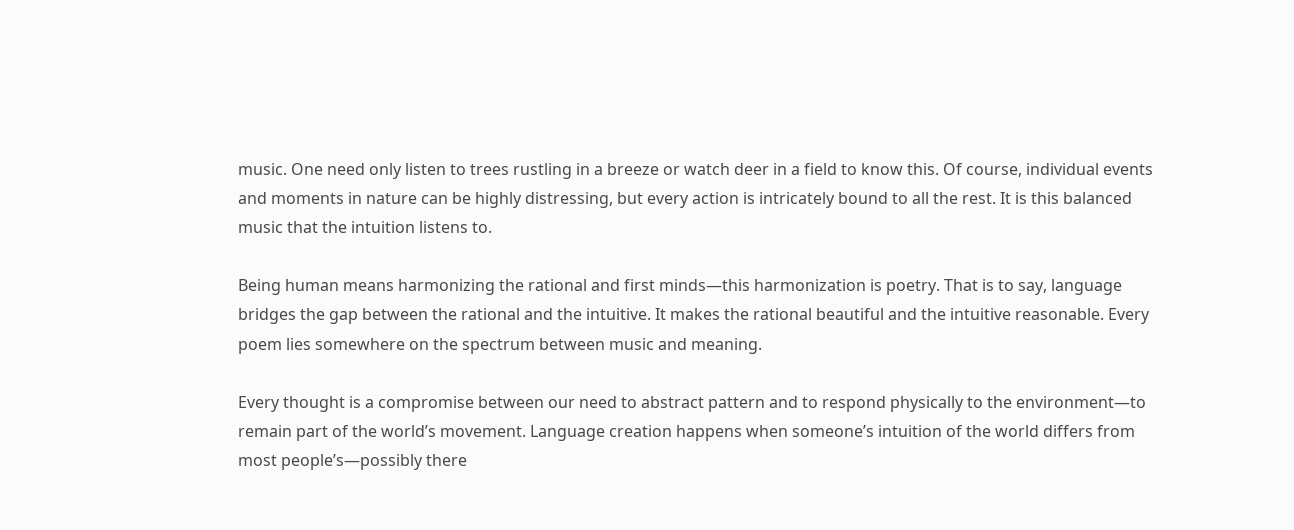music. One need only listen to trees rustling in a breeze or watch deer in a field to know this. Of course, individual events and moments in nature can be highly distressing, but every action is intricately bound to all the rest. It is this balanced music that the intuition listens to.

Being human means harmonizing the rational and first minds—this harmonization is poetry. That is to say, language bridges the gap between the rational and the intuitive. It makes the rational beautiful and the intuitive reasonable. Every poem lies somewhere on the spectrum between music and meaning.

Every thought is a compromise between our need to abstract pattern and to respond physically to the environment—to remain part of the world’s movement. Language creation happens when someone’s intuition of the world differs from most people’s—possibly there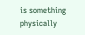is something physically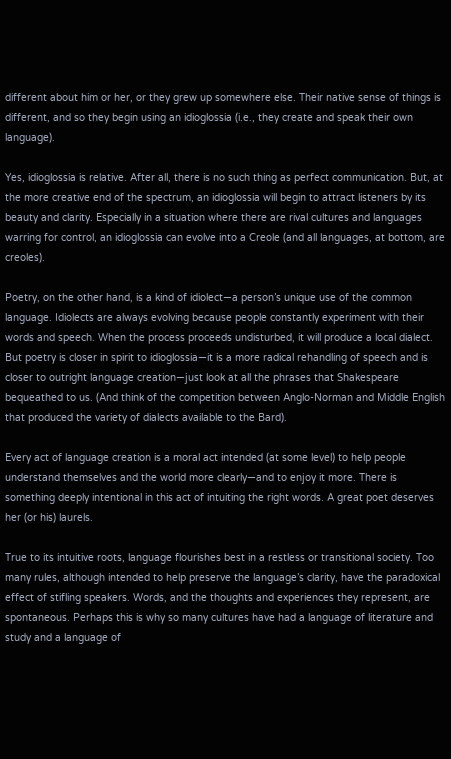different about him or her, or they grew up somewhere else. Their native sense of things is different, and so they begin using an idioglossia (i.e., they create and speak their own language).

Yes, idioglossia is relative. After all, there is no such thing as perfect communication. But, at the more creative end of the spectrum, an idioglossia will begin to attract listeners by its beauty and clarity. Especially in a situation where there are rival cultures and languages warring for control, an idioglossia can evolve into a Creole (and all languages, at bottom, are creoles).

Poetry, on the other hand, is a kind of idiolect—a person’s unique use of the common language. Idiolects are always evolving because people constantly experiment with their words and speech. When the process proceeds undisturbed, it will produce a local dialect. But poetry is closer in spirit to idioglossia—it is a more radical rehandling of speech and is closer to outright language creation—just look at all the phrases that Shakespeare bequeathed to us. (And think of the competition between Anglo-Norman and Middle English that produced the variety of dialects available to the Bard).

Every act of language creation is a moral act intended (at some level) to help people understand themselves and the world more clearly—and to enjoy it more. There is something deeply intentional in this act of intuiting the right words. A great poet deserves her (or his) laurels.

True to its intuitive roots, language flourishes best in a restless or transitional society. Too many rules, although intended to help preserve the language’s clarity, have the paradoxical effect of stifling speakers. Words, and the thoughts and experiences they represent, are spontaneous. Perhaps this is why so many cultures have had a language of literature and study and a language of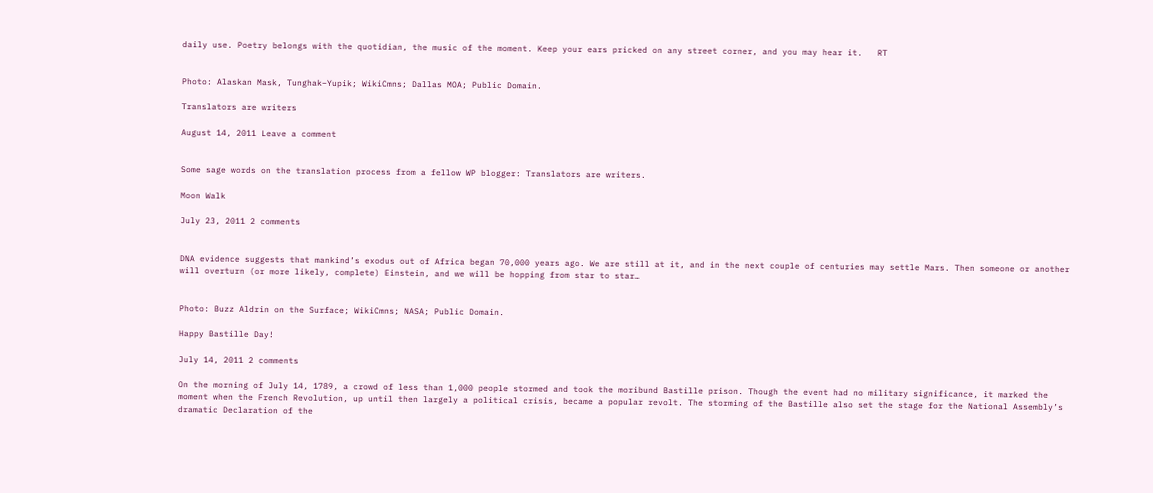daily use. Poetry belongs with the quotidian, the music of the moment. Keep your ears pricked on any street corner, and you may hear it.   RT


Photo: Alaskan Mask, Tunghak–Yupik; WikiCmns; Dallas MOA; Public Domain.

Translators are writers

August 14, 2011 Leave a comment


Some sage words on the translation process from a fellow WP blogger: Translators are writers.

Moon Walk

July 23, 2011 2 comments


DNA evidence suggests that mankind’s exodus out of Africa began 70,000 years ago. We are still at it, and in the next couple of centuries may settle Mars. Then someone or another will overturn (or more likely, complete) Einstein, and we will be hopping from star to star…


Photo: Buzz Aldrin on the Surface; WikiCmns; NASA; Public Domain.

Happy Bastille Day!

July 14, 2011 2 comments

On the morning of July 14, 1789, a crowd of less than 1,000 people stormed and took the moribund Bastille prison. Though the event had no military significance, it marked the moment when the French Revolution, up until then largely a political crisis, became a popular revolt. The storming of the Bastille also set the stage for the National Assembly’s dramatic Declaration of the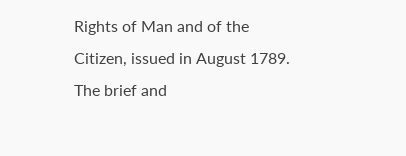Rights of Man and of the Citizen, issued in August 1789. The brief and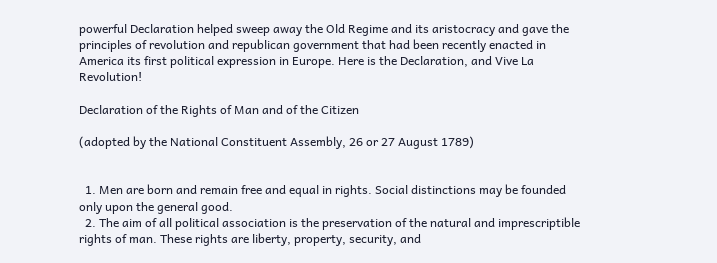powerful Declaration helped sweep away the Old Regime and its aristocracy and gave the principles of revolution and republican government that had been recently enacted in America its first political expression in Europe. Here is the Declaration, and Vive La Revolution!

Declaration of the Rights of Man and of the Citizen

(adopted by the National Constituent Assembly, 26 or 27 August 1789)


  1. Men are born and remain free and equal in rights. Social distinctions may be founded only upon the general good.
  2. The aim of all political association is the preservation of the natural and imprescriptible rights of man. These rights are liberty, property, security, and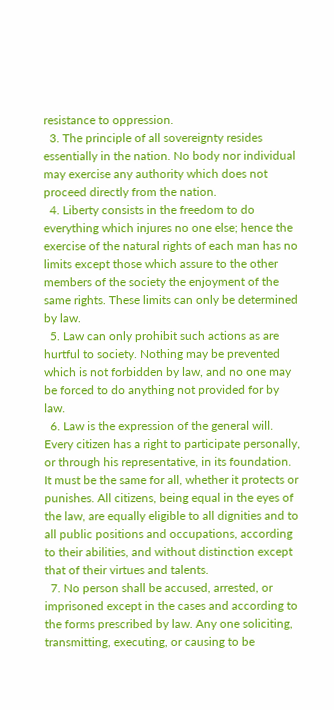resistance to oppression.
  3. The principle of all sovereignty resides essentially in the nation. No body nor individual may exercise any authority which does not proceed directly from the nation.
  4. Liberty consists in the freedom to do everything which injures no one else; hence the exercise of the natural rights of each man has no limits except those which assure to the other members of the society the enjoyment of the same rights. These limits can only be determined by law.
  5. Law can only prohibit such actions as are hurtful to society. Nothing may be prevented which is not forbidden by law, and no one may be forced to do anything not provided for by law.
  6. Law is the expression of the general will. Every citizen has a right to participate personally, or through his representative, in its foundation. It must be the same for all, whether it protects or punishes. All citizens, being equal in the eyes of the law, are equally eligible to all dignities and to all public positions and occupations, according to their abilities, and without distinction except that of their virtues and talents.
  7. No person shall be accused, arrested, or imprisoned except in the cases and according to the forms prescribed by law. Any one soliciting, transmitting, executing, or causing to be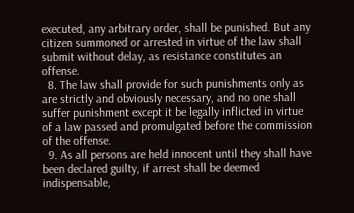executed, any arbitrary order, shall be punished. But any citizen summoned or arrested in virtue of the law shall submit without delay, as resistance constitutes an offense.
  8. The law shall provide for such punishments only as are strictly and obviously necessary, and no one shall suffer punishment except it be legally inflicted in virtue of a law passed and promulgated before the commission of the offense.
  9. As all persons are held innocent until they shall have been declared guilty, if arrest shall be deemed indispensable,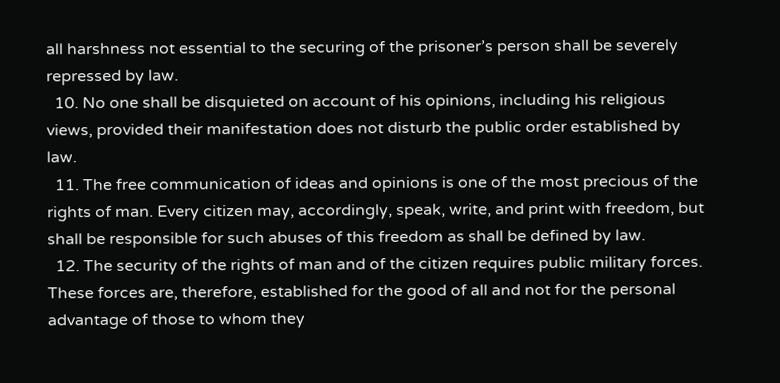all harshness not essential to the securing of the prisoner’s person shall be severely repressed by law.
  10. No one shall be disquieted on account of his opinions, including his religious views, provided their manifestation does not disturb the public order established by law.
  11. The free communication of ideas and opinions is one of the most precious of the rights of man. Every citizen may, accordingly, speak, write, and print with freedom, but shall be responsible for such abuses of this freedom as shall be defined by law.
  12. The security of the rights of man and of the citizen requires public military forces. These forces are, therefore, established for the good of all and not for the personal advantage of those to whom they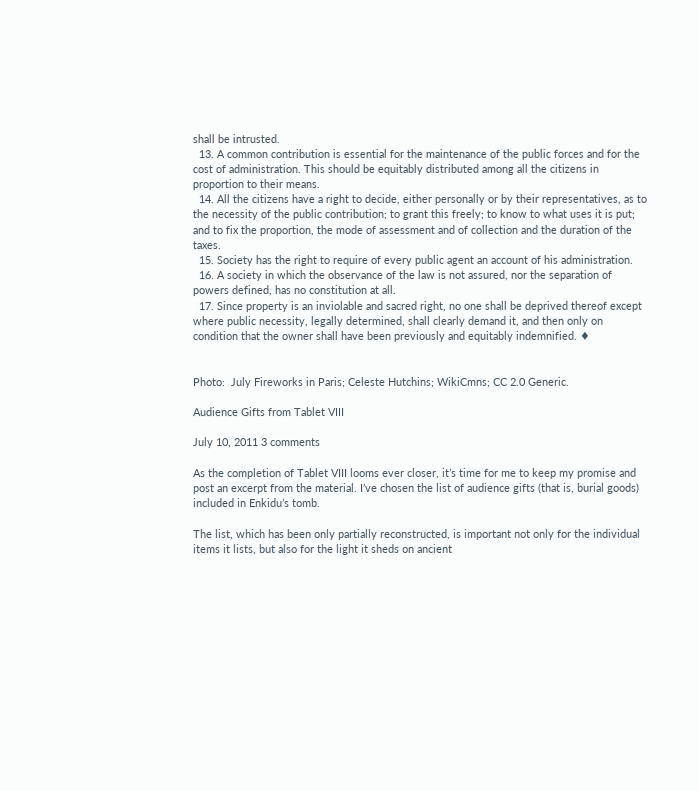shall be intrusted.
  13. A common contribution is essential for the maintenance of the public forces and for the cost of administration. This should be equitably distributed among all the citizens in proportion to their means.
  14. All the citizens have a right to decide, either personally or by their representatives, as to the necessity of the public contribution; to grant this freely; to know to what uses it is put; and to fix the proportion, the mode of assessment and of collection and the duration of the taxes.
  15. Society has the right to require of every public agent an account of his administration.
  16. A society in which the observance of the law is not assured, nor the separation of powers defined, has no constitution at all.
  17. Since property is an inviolable and sacred right, no one shall be deprived thereof except where public necessity, legally determined, shall clearly demand it, and then only on condition that the owner shall have been previously and equitably indemnified. ♦


Photo:  July Fireworks in Paris; Celeste Hutchins; WikiCmns; CC 2.0 Generic.

Audience Gifts from Tablet VIII

July 10, 2011 3 comments

As the completion of Tablet VIII looms ever closer, it’s time for me to keep my promise and post an excerpt from the material. I’ve chosen the list of audience gifts (that is, burial goods) included in Enkidu’s tomb.

The list, which has been only partially reconstructed, is important not only for the individual items it lists, but also for the light it sheds on ancient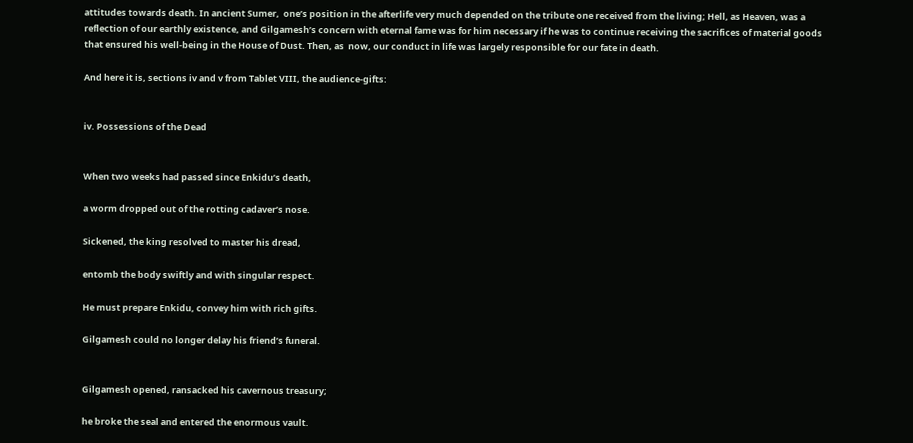attitudes towards death. In ancient Sumer,  one’s position in the afterlife very much depended on the tribute one received from the living; Hell, as Heaven, was a reflection of our earthly existence, and Gilgamesh’s concern with eternal fame was for him necessary if he was to continue receiving the sacrifices of material goods that ensured his well-being in the House of Dust. Then, as  now, our conduct in life was largely responsible for our fate in death.

And here it is, sections iv and v from Tablet VIII, the audience-gifts:


iv. Possessions of the Dead


When two weeks had passed since Enkidu’s death,

a worm dropped out of the rotting cadaver’s nose.

Sickened, the king resolved to master his dread,

entomb the body swiftly and with singular respect.

He must prepare Enkidu, convey him with rich gifts.

Gilgamesh could no longer delay his friend’s funeral.


Gilgamesh opened, ransacked his cavernous treasury;

he broke the seal and entered the enormous vault.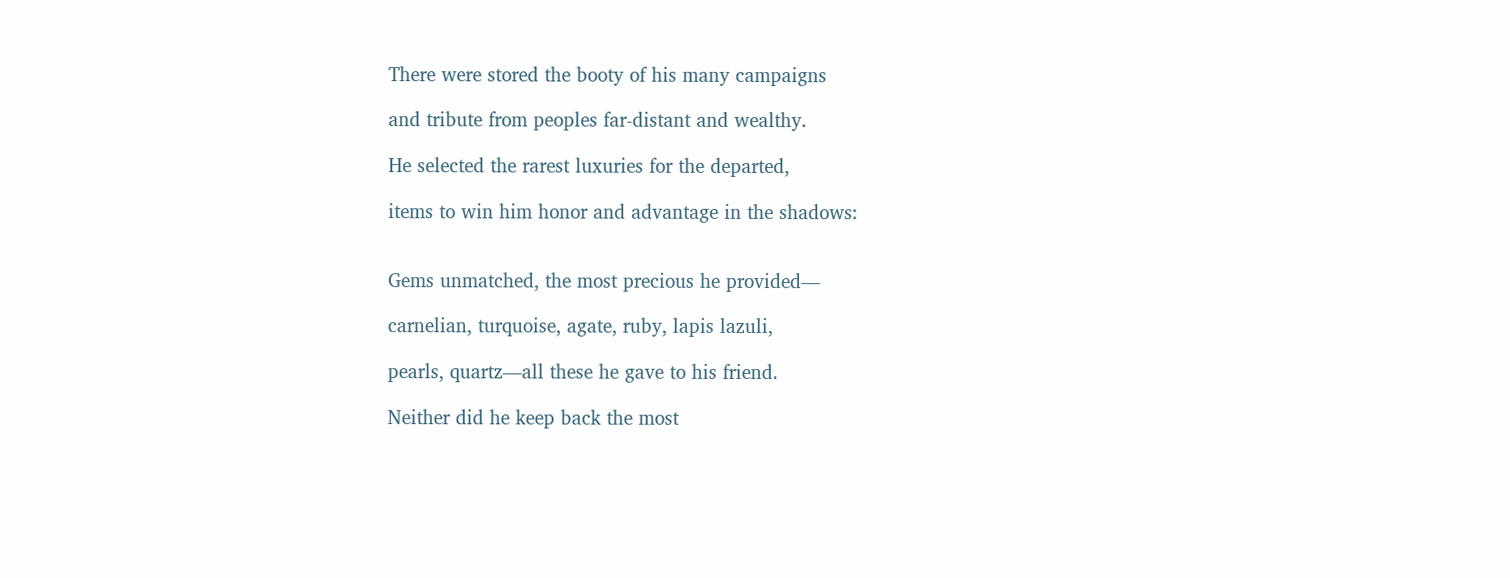There were stored the booty of his many campaigns

and tribute from peoples far-distant and wealthy.

He selected the rarest luxuries for the departed,

items to win him honor and advantage in the shadows:


Gems unmatched, the most precious he provided—

carnelian, turquoise, agate, ruby, lapis lazuli,

pearls, quartz—all these he gave to his friend.

Neither did he keep back the most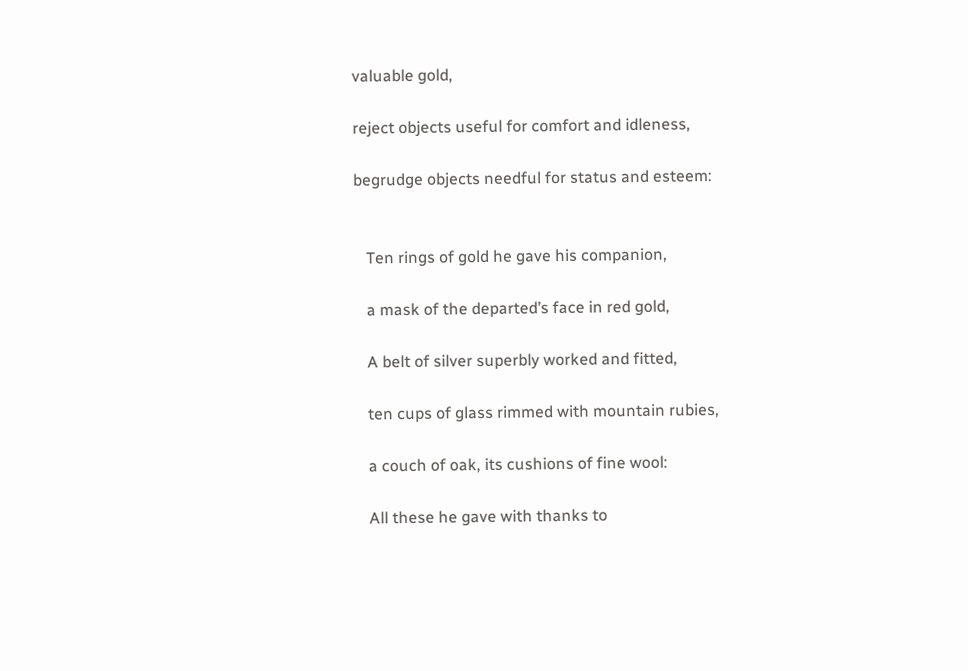valuable gold,

reject objects useful for comfort and idleness,

begrudge objects needful for status and esteem:


   Ten rings of gold he gave his companion,

   a mask of the departed’s face in red gold,

   A belt of silver superbly worked and fitted,

   ten cups of glass rimmed with mountain rubies,

   a couch of oak, its cushions of fine wool:

   All these he gave with thanks to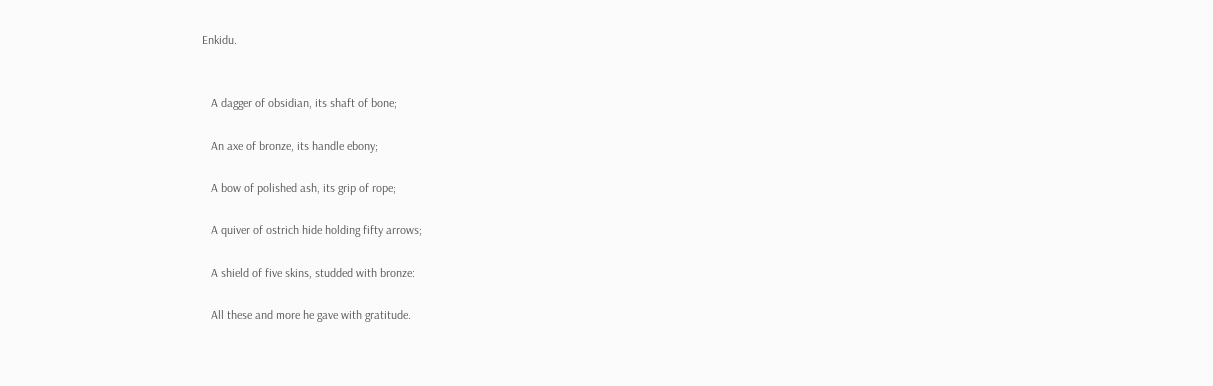Enkidu.


   A dagger of obsidian, its shaft of bone;

   An axe of bronze, its handle ebony;

   A bow of polished ash, its grip of rope;

   A quiver of ostrich hide holding fifty arrows;

   A shield of five skins, studded with bronze:

   All these and more he gave with gratitude.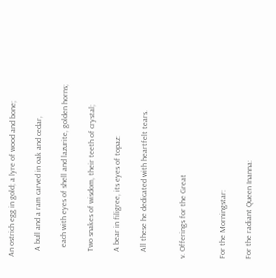An ostrich egg in gold; a lyre of wood and bone;

   A bull and a ram carved in oak and cedar,

     each with eyes of shell and lazurite, golden horns;

   Two snakes of wisdom, their teeth of crystal;

   A bear in filigree, its eyes of topaz:

   All these he dedicated with heartfelt tears.


v. Offerings for the Great


For the Morningstar:

For the radiant Queen Inanna: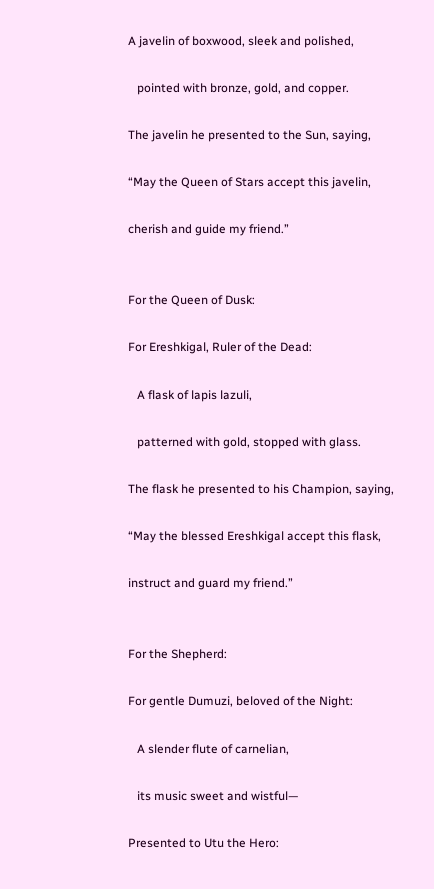A javelin of boxwood, sleek and polished,

   pointed with bronze, gold, and copper.

The javelin he presented to the Sun, saying,

“May the Queen of Stars accept this javelin,

cherish and guide my friend.”


For the Queen of Dusk:

For Ereshkigal, Ruler of the Dead:

   A flask of lapis lazuli,

   patterned with gold, stopped with glass.

The flask he presented to his Champion, saying,

“May the blessed Ereshkigal accept this flask,

instruct and guard my friend.”


For the Shepherd:

For gentle Dumuzi, beloved of the Night:

   A slender flute of carnelian,

   its music sweet and wistful—

Presented to Utu the Hero: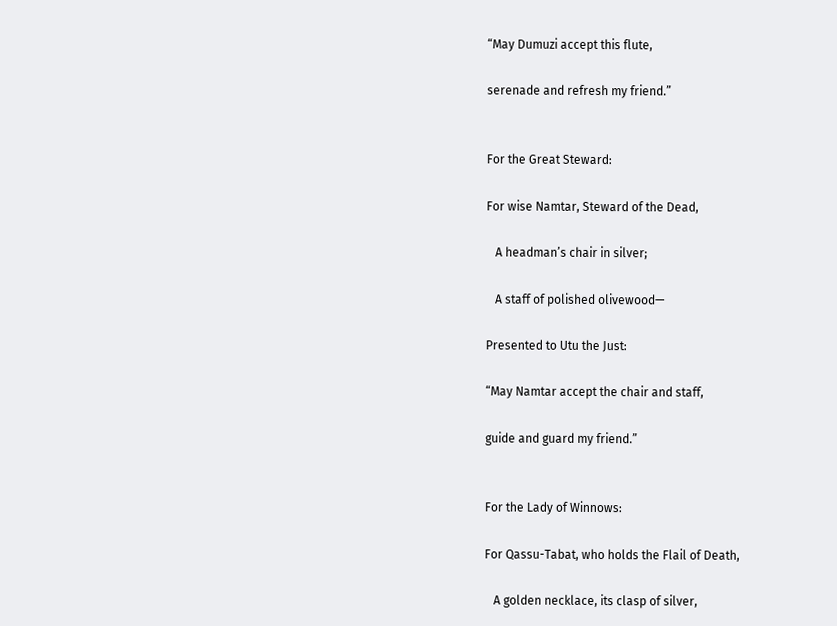“May Dumuzi accept this flute,

serenade and refresh my friend.”


For the Great Steward:

For wise Namtar, Steward of the Dead,

   A headman’s chair in silver;

   A staff of polished olivewood—

Presented to Utu the Just:

“May Namtar accept the chair and staff,

guide and guard my friend.”


For the Lady of Winnows:

For Qassu-Tabat, who holds the Flail of Death,

   A golden necklace, its clasp of silver,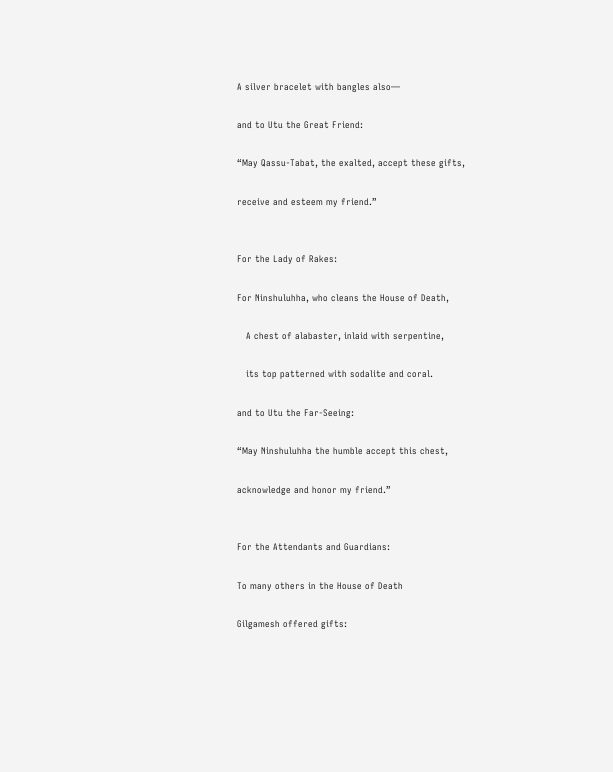A silver bracelet with bangles also—

and to Utu the Great Friend:

“May Qassu-Tabat, the exalted, accept these gifts,

receive and esteem my friend.”


For the Lady of Rakes:

For Ninshuluhha, who cleans the House of Death,

   A chest of alabaster, inlaid with serpentine,

   its top patterned with sodalite and coral.

and to Utu the Far-Seeing:

“May Ninshuluhha the humble accept this chest,

acknowledge and honor my friend.”


For the Attendants and Guardians:

To many others in the House of Death

Gilgamesh offered gifts: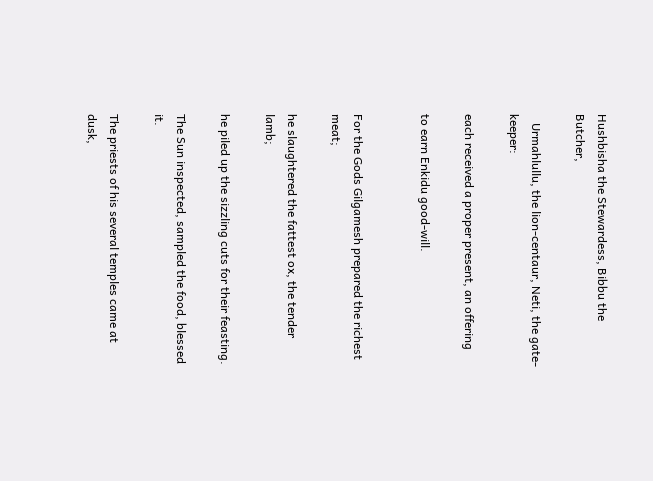Hushbisha the Stewardess, Bibbu the Butcher,

   Urmahlullu, the lion-centaur, Neti, the gate-keeper:

each received a proper present, an offering

to earn Enkidu good-will.


For the Gods Gilgamesh prepared the richest meat;

he slaughtered the fattest ox, the tender lamb;

he piled up the sizzling cuts for their feasting.

The Sun inspected, sampled the food, blessed it.

The priests of his several temples came at dusk,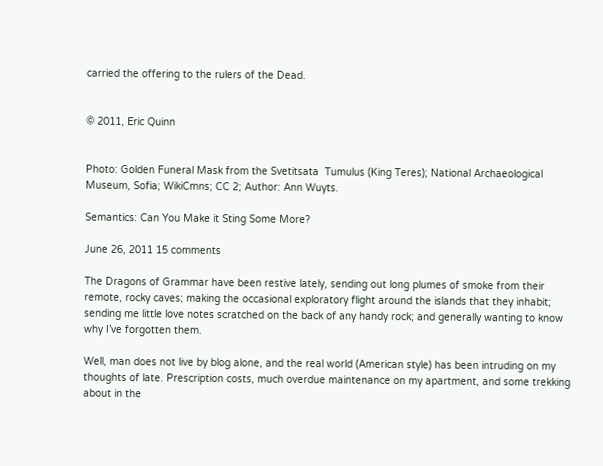carried the offering to the rulers of the Dead.


© 2011, Eric Quinn


Photo: Golden Funeral Mask from the Svetitsata  Tumulus (King Teres); National Archaeological Museum, Sofia; WikiCmns; CC 2; Author: Ann Wuyts.

Semantics: Can You Make it Sting Some More?

June 26, 2011 15 comments

The Dragons of Grammar have been restive lately, sending out long plumes of smoke from their remote, rocky caves; making the occasional exploratory flight around the islands that they inhabit; sending me little love notes scratched on the back of any handy rock; and generally wanting to know why I’ve forgotten them.

Well, man does not live by blog alone, and the real world (American style) has been intruding on my thoughts of late. Prescription costs, much overdue maintenance on my apartment, and some trekking about in the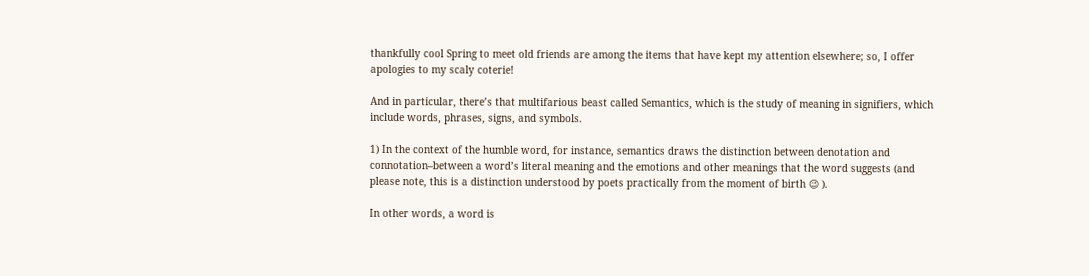thankfully cool Spring to meet old friends are among the items that have kept my attention elsewhere; so, I offer apologies to my scaly coterie!

And in particular, there’s that multifarious beast called Semantics, which is the study of meaning in signifiers, which include words, phrases, signs, and symbols.

1) In the context of the humble word, for instance, semantics draws the distinction between denotation and connotation–between a word’s literal meaning and the emotions and other meanings that the word suggests (and please note, this is a distinction understood by poets practically from the moment of birth 😉 ).

In other words, a word is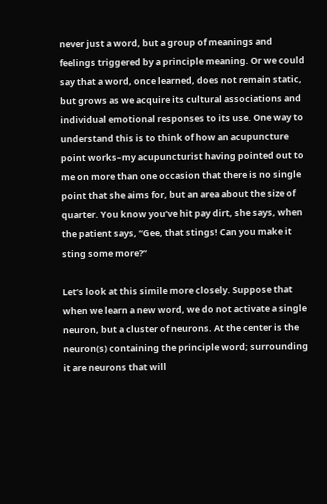never just a word, but a group of meanings and feelings triggered by a principle meaning. Or we could say that a word, once learned, does not remain static, but grows as we acquire its cultural associations and individual emotional responses to its use. One way to understand this is to think of how an acupuncture point works–my acupuncturist having pointed out to me on more than one occasion that there is no single point that she aims for, but an area about the size of quarter. You know you’ve hit pay dirt, she says, when the patient says, “Gee, that stings! Can you make it sting some more?”

Let’s look at this simile more closely. Suppose that when we learn a new word, we do not activate a single neuron, but a cluster of neurons. At the center is the neuron(s) containing the principle word; surrounding it are neurons that will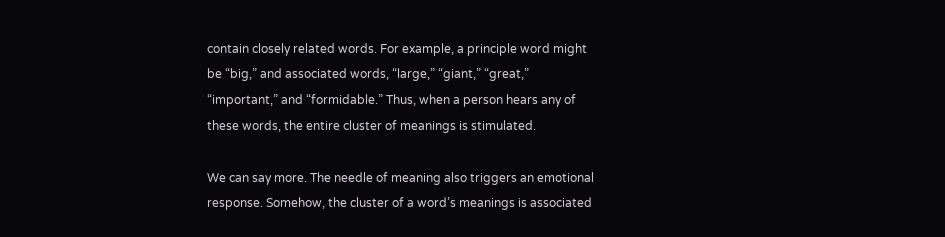contain closely related words. For example, a principle word might be “big,” and associated words, “large,” “giant,” “great,” “important,” and “formidable.” Thus, when a person hears any of these words, the entire cluster of meanings is stimulated.

We can say more. The needle of meaning also triggers an emotional response. Somehow, the cluster of a word’s meanings is associated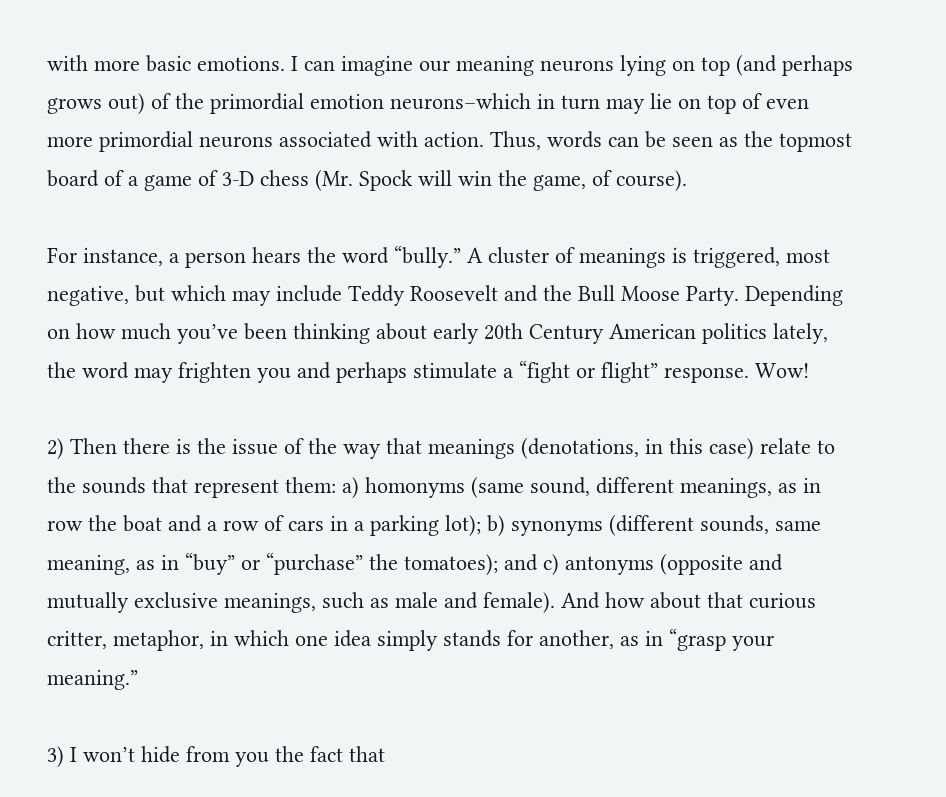with more basic emotions. I can imagine our meaning neurons lying on top (and perhaps grows out) of the primordial emotion neurons–which in turn may lie on top of even more primordial neurons associated with action. Thus, words can be seen as the topmost board of a game of 3-D chess (Mr. Spock will win the game, of course).

For instance, a person hears the word “bully.” A cluster of meanings is triggered, most negative, but which may include Teddy Roosevelt and the Bull Moose Party. Depending on how much you’ve been thinking about early 20th Century American politics lately, the word may frighten you and perhaps stimulate a “fight or flight” response. Wow!

2) Then there is the issue of the way that meanings (denotations, in this case) relate to the sounds that represent them: a) homonyms (same sound, different meanings, as in row the boat and a row of cars in a parking lot); b) synonyms (different sounds, same meaning, as in “buy” or “purchase” the tomatoes); and c) antonyms (opposite and mutually exclusive meanings, such as male and female). And how about that curious critter, metaphor, in which one idea simply stands for another, as in “grasp your meaning.”

3) I won’t hide from you the fact that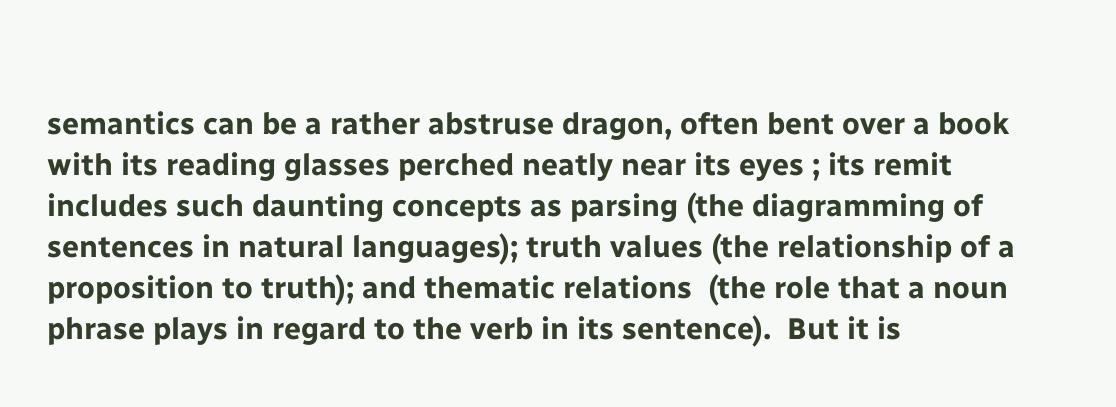semantics can be a rather abstruse dragon, often bent over a book with its reading glasses perched neatly near its eyes ; its remit includes such daunting concepts as parsing (the diagramming of sentences in natural languages); truth values (the relationship of a proposition to truth); and thematic relations  (the role that a noun phrase plays in regard to the verb in its sentence).  But it is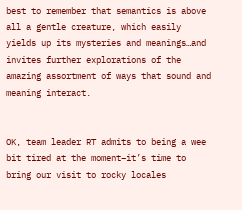best to remember that semantics is above all a gentle creature, which easily yields up its mysteries and meanings…and invites further explorations of the amazing assortment of ways that sound and meaning interact.


OK, team leader RT admits to being a wee bit tired at the moment–it’s time to bring our visit to rocky locales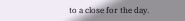to a close for the day.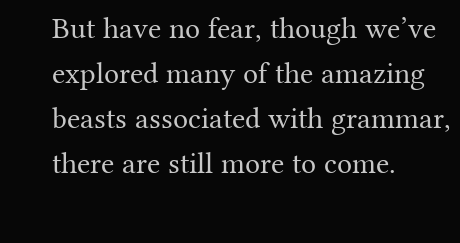But have no fear, though we’ve explored many of the amazing beasts associated with grammar, there are still more to come.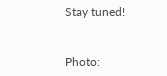Stay tuned!


Photo: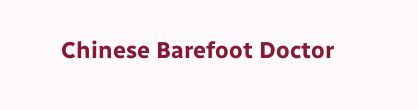Chinese Barefoot Doctor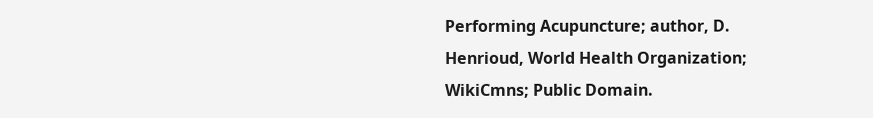Performing Acupuncture; author, D. Henrioud, World Health Organization; WikiCmns; Public Domain.